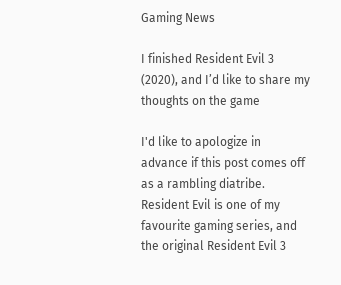Gaming News

I finished Resident Evil 3 (2020), and I’d like to share my thoughts on the game

I'd like to apologize in advance if this post comes off as a rambling diatribe. Resident Evil is one of my favourite gaming series, and the original Resident Evil 3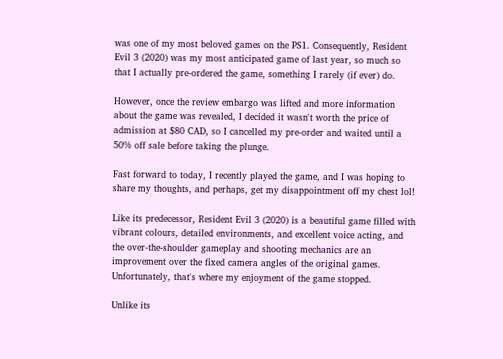was one of my most beloved games on the PS1. Consequently, Resident Evil 3 (2020) was my most anticipated game of last year, so much so that I actually pre-ordered the game, something I rarely (if ever) do.

However, once the review embargo was lifted and more information about the game was revealed, I decided it wasn't worth the price of admission at $80 CAD, so I cancelled my pre-order and waited until a 50% off sale before taking the plunge.

Fast forward to today, I recently played the game, and I was hoping to share my thoughts, and perhaps, get my disappointment off my chest lol!

Like its predecessor, Resident Evil 3 (2020) is a beautiful game filled with vibrant colours, detailed environments, and excellent voice acting, and the over-the-shoulder gameplay and shooting mechanics are an improvement over the fixed camera angles of the original games. Unfortunately, that's where my enjoyment of the game stopped.

Unlike its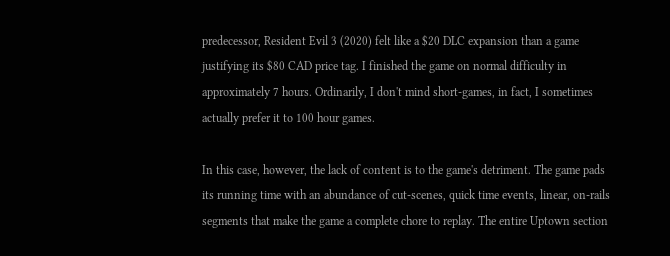predecessor, Resident Evil 3 (2020) felt like a $20 DLC expansion than a game justifying its $80 CAD price tag. I finished the game on normal difficulty in approximately 7 hours. Ordinarily, I don't mind short-games, in fact, I sometimes actually prefer it to 100 hour games.

In this case, however, the lack of content is to the game's detriment. The game pads its running time with an abundance of cut-scenes, quick time events, linear, on-rails segments that make the game a complete chore to replay. The entire Uptown section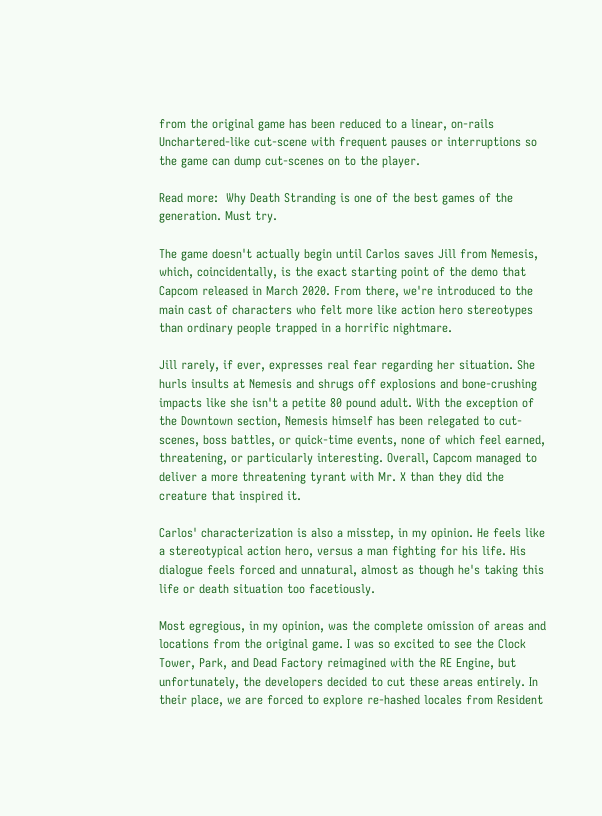from the original game has been reduced to a linear, on-rails Unchartered-like cut-scene with frequent pauses or interruptions so the game can dump cut-scenes on to the player.

Read more:  Why Death Stranding is one of the best games of the generation. Must try.

The game doesn't actually begin until Carlos saves Jill from Nemesis, which, coincidentally, is the exact starting point of the demo that Capcom released in March 2020. From there, we're introduced to the main cast of characters who felt more like action hero stereotypes than ordinary people trapped in a horrific nightmare.

Jill rarely, if ever, expresses real fear regarding her situation. She hurls insults at Nemesis and shrugs off explosions and bone-crushing impacts like she isn't a petite 80 pound adult. With the exception of the Downtown section, Nemesis himself has been relegated to cut-scenes, boss battles, or quick-time events, none of which feel earned, threatening, or particularly interesting. Overall, Capcom managed to deliver a more threatening tyrant with Mr. X than they did the creature that inspired it.

Carlos' characterization is also a misstep, in my opinion. He feels like a stereotypical action hero, versus a man fighting for his life. His dialogue feels forced and unnatural, almost as though he's taking this life or death situation too facetiously.

Most egregious, in my opinion, was the complete omission of areas and locations from the original game. I was so excited to see the Clock Tower, Park, and Dead Factory reimagined with the RE Engine, but unfortunately, the developers decided to cut these areas entirely. In their place, we are forced to explore re-hashed locales from Resident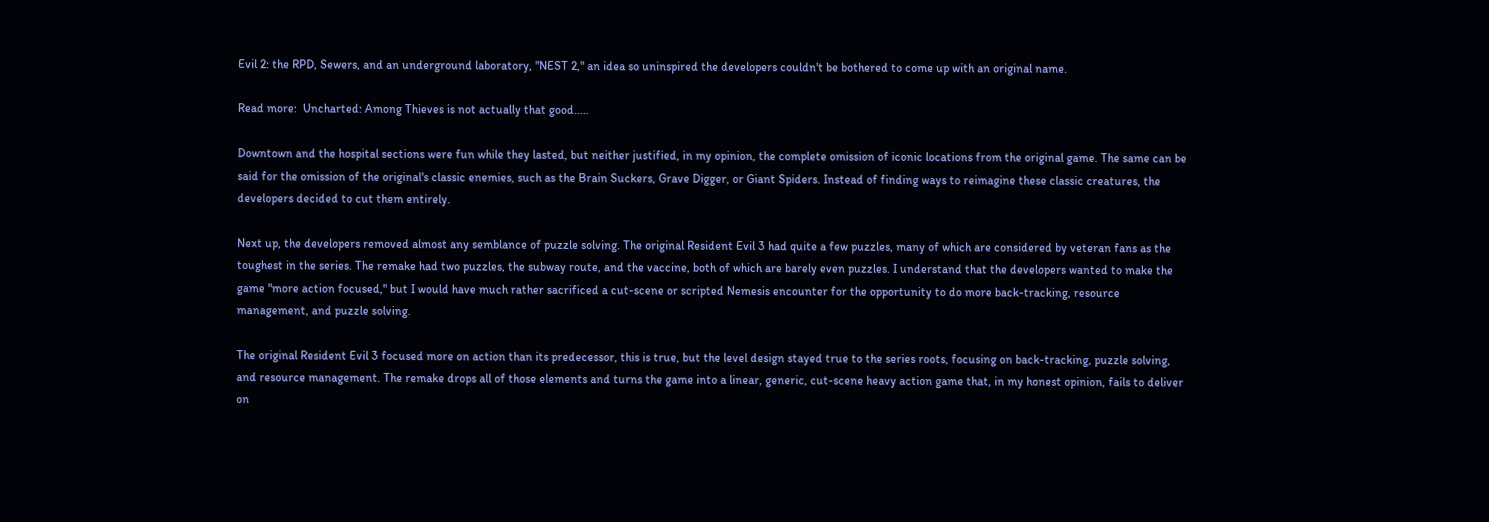Evil 2: the RPD, Sewers, and an underground laboratory, "NEST 2," an idea so uninspired the developers couldn't be bothered to come up with an original name.

Read more:  Uncharted: Among Thieves is not actually that good.....

Downtown and the hospital sections were fun while they lasted, but neither justified, in my opinion, the complete omission of iconic locations from the original game. The same can be said for the omission of the original's classic enemies, such as the Brain Suckers, Grave Digger, or Giant Spiders. Instead of finding ways to reimagine these classic creatures, the developers decided to cut them entirely.

Next up, the developers removed almost any semblance of puzzle solving. The original Resident Evil 3 had quite a few puzzles, many of which are considered by veteran fans as the toughest in the series. The remake had two puzzles, the subway route, and the vaccine, both of which are barely even puzzles. I understand that the developers wanted to make the game "more action focused," but I would have much rather sacrificed a cut-scene or scripted Nemesis encounter for the opportunity to do more back-tracking, resource management, and puzzle solving.

The original Resident Evil 3 focused more on action than its predecessor, this is true, but the level design stayed true to the series roots, focusing on back-tracking, puzzle solving, and resource management. The remake drops all of those elements and turns the game into a linear, generic, cut-scene heavy action game that, in my honest opinion, fails to deliver on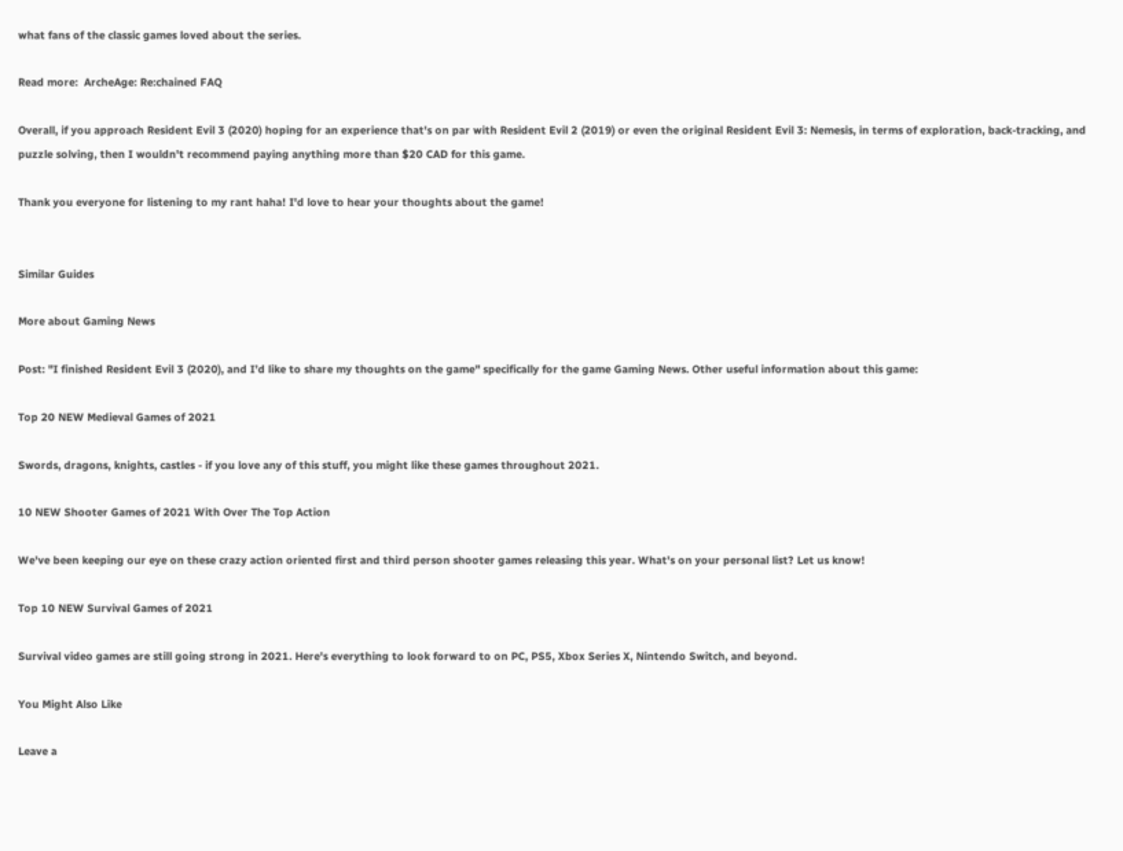what fans of the classic games loved about the series.

Read more:  ArcheAge: Re:chained FAQ

Overall, if you approach Resident Evil 3 (2020) hoping for an experience that's on par with Resident Evil 2 (2019) or even the original Resident Evil 3: Nemesis, in terms of exploration, back-tracking, and puzzle solving, then I wouldn't recommend paying anything more than $20 CAD for this game.

Thank you everyone for listening to my rant haha! I'd love to hear your thoughts about the game!


Similar Guides

More about Gaming News

Post: "I finished Resident Evil 3 (2020), and I’d like to share my thoughts on the game" specifically for the game Gaming News. Other useful information about this game:

Top 20 NEW Medieval Games of 2021

Swords, dragons, knights, castles - if you love any of this stuff, you might like these games throughout 2021.

10 NEW Shooter Games of 2021 With Over The Top Action

We've been keeping our eye on these crazy action oriented first and third person shooter games releasing this year. What's on your personal list? Let us know!

Top 10 NEW Survival Games of 2021

Survival video games are still going strong in 2021. Here's everything to look forward to on PC, PS5, Xbox Series X, Nintendo Switch, and beyond.

You Might Also Like

Leave a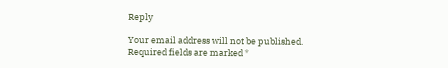Reply

Your email address will not be published. Required fields are marked *